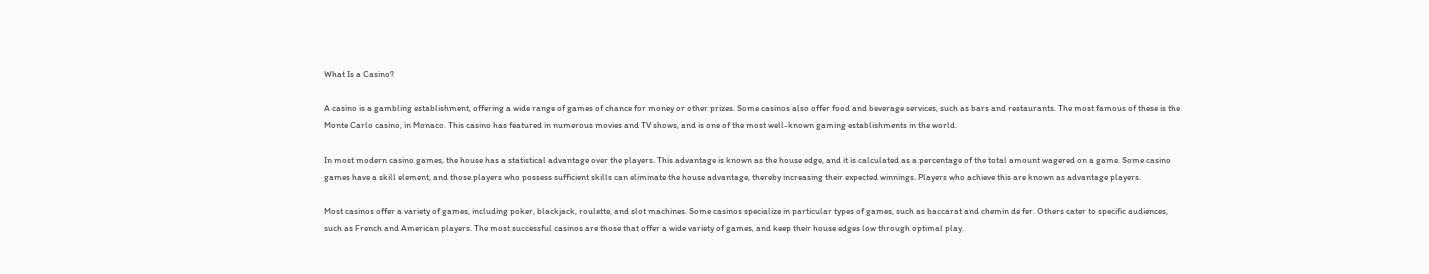What Is a Casino?

A casino is a gambling establishment, offering a wide range of games of chance for money or other prizes. Some casinos also offer food and beverage services, such as bars and restaurants. The most famous of these is the Monte Carlo casino, in Monaco. This casino has featured in numerous movies and TV shows, and is one of the most well-known gaming establishments in the world.

In most modern casino games, the house has a statistical advantage over the players. This advantage is known as the house edge, and it is calculated as a percentage of the total amount wagered on a game. Some casino games have a skill element, and those players who possess sufficient skills can eliminate the house advantage, thereby increasing their expected winnings. Players who achieve this are known as advantage players.

Most casinos offer a variety of games, including poker, blackjack, roulette, and slot machines. Some casinos specialize in particular types of games, such as baccarat and chemin de fer. Others cater to specific audiences, such as French and American players. The most successful casinos are those that offer a wide variety of games, and keep their house edges low through optimal play.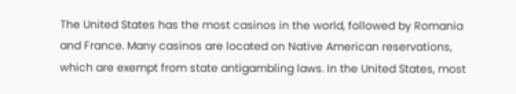The United States has the most casinos in the world, followed by Romania and France. Many casinos are located on Native American reservations, which are exempt from state antigambling laws. In the United States, most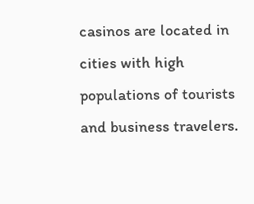casinos are located in cities with high populations of tourists and business travelers.